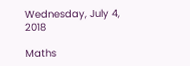Wednesday, July 4, 2018

Maths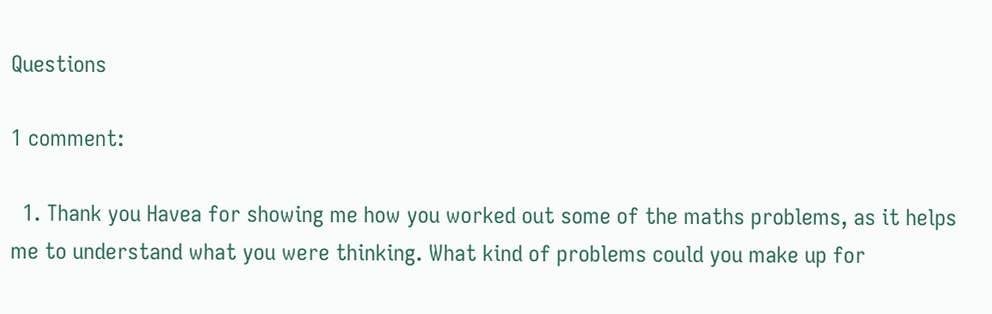Questions

1 comment:

  1. Thank you Havea for showing me how you worked out some of the maths problems, as it helps me to understand what you were thinking. What kind of problems could you make up for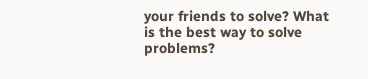your friends to solve? What is the best way to solve problems?